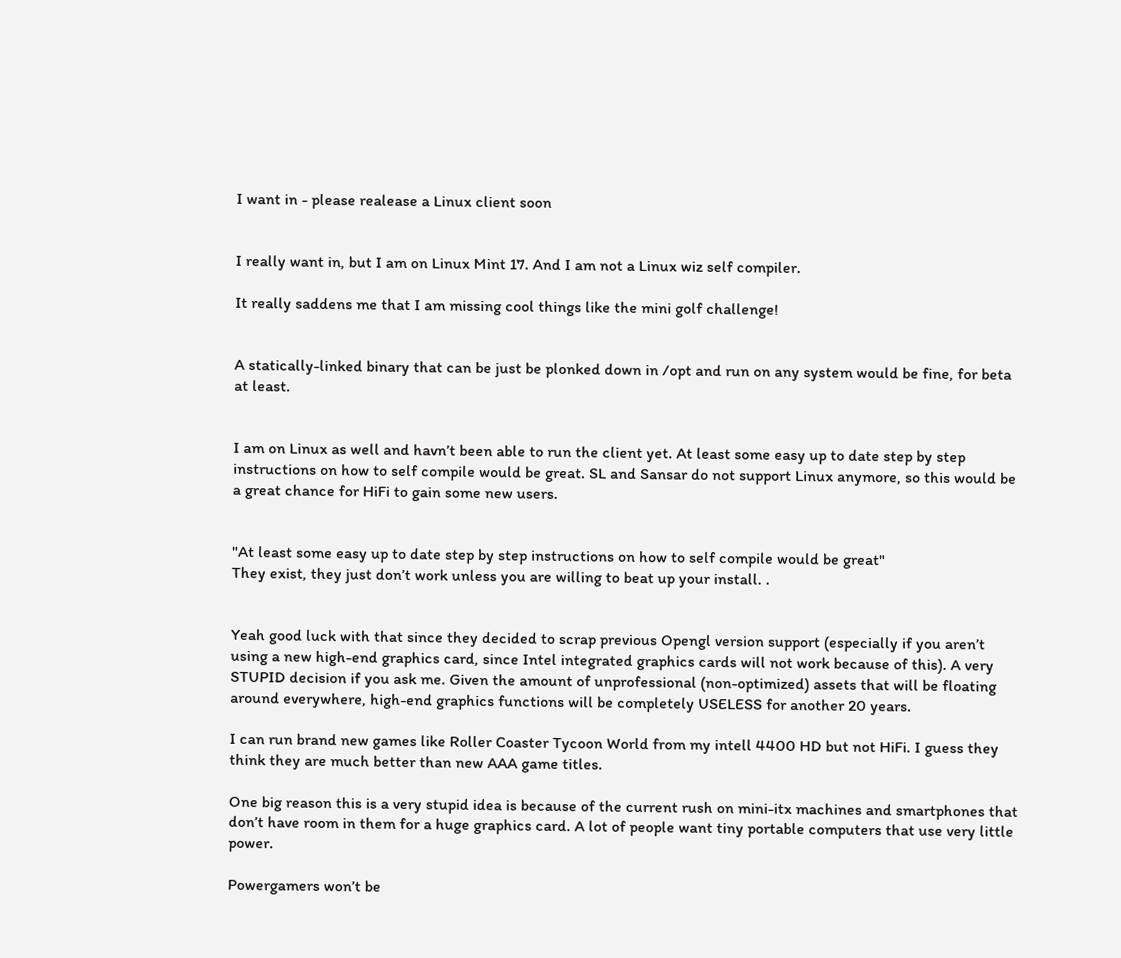I want in - please realease a Linux client soon


I really want in, but I am on Linux Mint 17. And I am not a Linux wiz self compiler.

It really saddens me that I am missing cool things like the mini golf challenge!


A statically-linked binary that can be just be plonked down in /opt and run on any system would be fine, for beta at least.


I am on Linux as well and havn’t been able to run the client yet. At least some easy up to date step by step instructions on how to self compile would be great. SL and Sansar do not support Linux anymore, so this would be a great chance for HiFi to gain some new users.


"At least some easy up to date step by step instructions on how to self compile would be great"
They exist, they just don’t work unless you are willing to beat up your install. .


Yeah good luck with that since they decided to scrap previous Opengl version support (especially if you aren’t using a new high-end graphics card, since Intel integrated graphics cards will not work because of this). A very STUPID decision if you ask me. Given the amount of unprofessional (non-optimized) assets that will be floating around everywhere, high-end graphics functions will be completely USELESS for another 20 years.

I can run brand new games like Roller Coaster Tycoon World from my intell 4400 HD but not HiFi. I guess they think they are much better than new AAA game titles.

One big reason this is a very stupid idea is because of the current rush on mini-itx machines and smartphones that don’t have room in them for a huge graphics card. A lot of people want tiny portable computers that use very little power.

Powergamers won’t be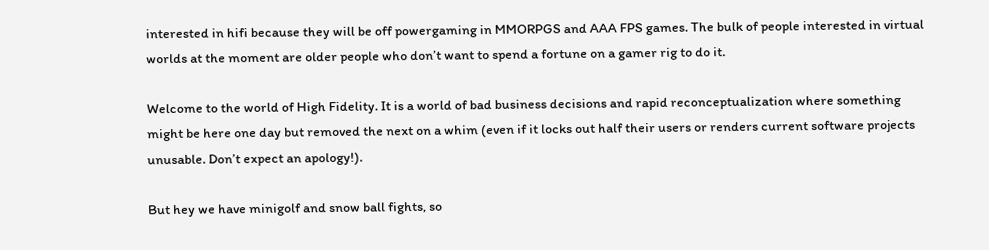interested in hifi because they will be off powergaming in MMORPGS and AAA FPS games. The bulk of people interested in virtual worlds at the moment are older people who don’t want to spend a fortune on a gamer rig to do it.

Welcome to the world of High Fidelity. It is a world of bad business decisions and rapid reconceptualization where something might be here one day but removed the next on a whim (even if it locks out half their users or renders current software projects unusable. Don’t expect an apology!).

But hey we have minigolf and snow ball fights, so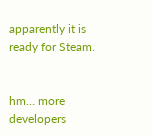apparently it is ready for Steam.


hm… more developers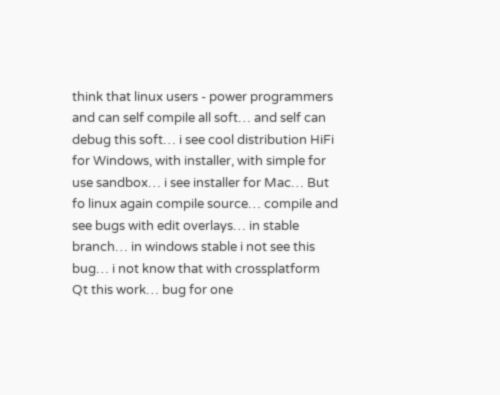think that linux users - power programmers and can self compile all soft… and self can debug this soft… i see cool distribution HiFi for Windows, with installer, with simple for use sandbox… i see installer for Mac… But fo linux again compile source… compile and see bugs with edit overlays… in stable branch… in windows stable i not see this bug… i not know that with crossplatform Qt this work… bug for one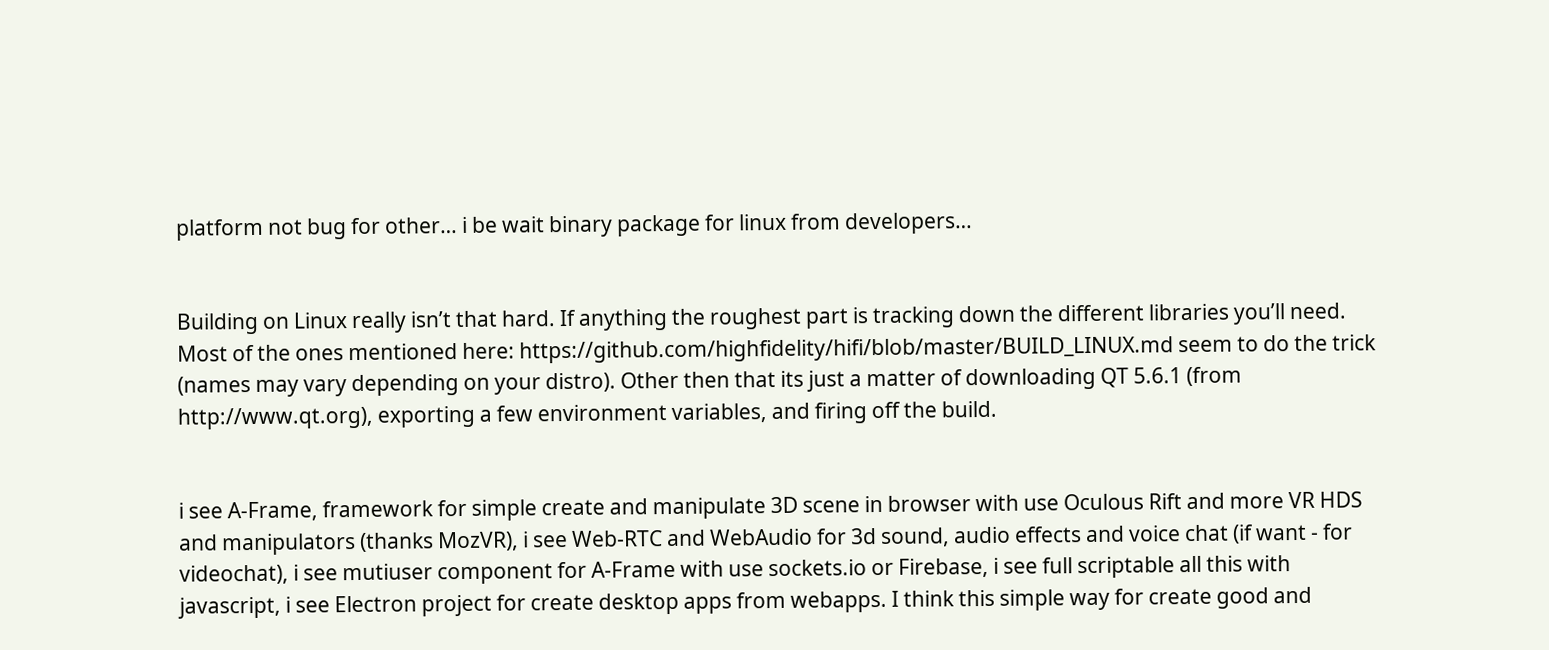platform not bug for other… i be wait binary package for linux from developers…


Building on Linux really isn’t that hard. If anything the roughest part is tracking down the different libraries you’ll need. Most of the ones mentioned here: https://github.com/highfidelity/hifi/blob/master/BUILD_LINUX.md seem to do the trick (names may vary depending on your distro). Other then that its just a matter of downloading QT 5.6.1 (from http://www.qt.org), exporting a few environment variables, and firing off the build.


i see A-Frame, framework for simple create and manipulate 3D scene in browser with use Oculous Rift and more VR HDS and manipulators (thanks MozVR), i see Web-RTC and WebAudio for 3d sound, audio effects and voice chat (if want - for videochat), i see mutiuser component for A-Frame with use sockets.io or Firebase, i see full scriptable all this with javascript, i see Electron project for create desktop apps from webapps. I think this simple way for create good and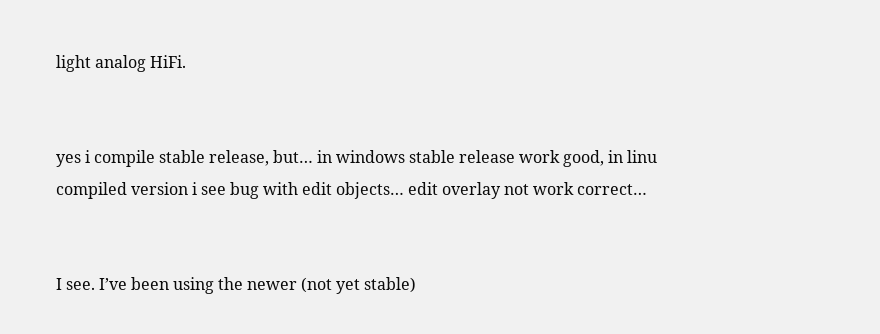light analog HiFi.


yes i compile stable release, but… in windows stable release work good, in linu compiled version i see bug with edit objects… edit overlay not work correct…


I see. I’ve been using the newer (not yet stable)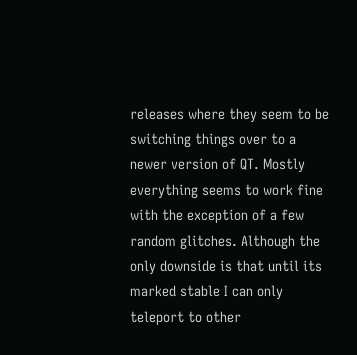releases where they seem to be switching things over to a newer version of QT. Mostly everything seems to work fine with the exception of a few random glitches. Although the only downside is that until its marked stable I can only teleport to other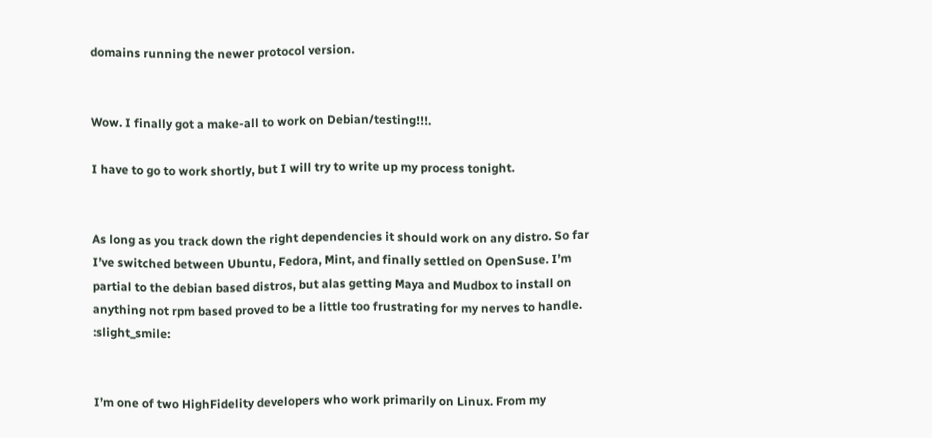domains running the newer protocol version.


Wow. I finally got a make-all to work on Debian/testing!!!.

I have to go to work shortly, but I will try to write up my process tonight.


As long as you track down the right dependencies it should work on any distro. So far I’ve switched between Ubuntu, Fedora, Mint, and finally settled on OpenSuse. I’m partial to the debian based distros, but alas getting Maya and Mudbox to install on anything not rpm based proved to be a little too frustrating for my nerves to handle. :slight_smile:


I’m one of two HighFidelity developers who work primarily on Linux. From my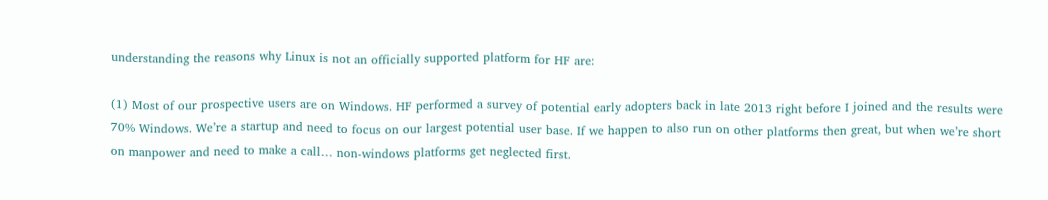understanding the reasons why Linux is not an officially supported platform for HF are:

(1) Most of our prospective users are on Windows. HF performed a survey of potential early adopters back in late 2013 right before I joined and the results were 70% Windows. We’re a startup and need to focus on our largest potential user base. If we happen to also run on other platforms then great, but when we’re short on manpower and need to make a call… non-windows platforms get neglected first.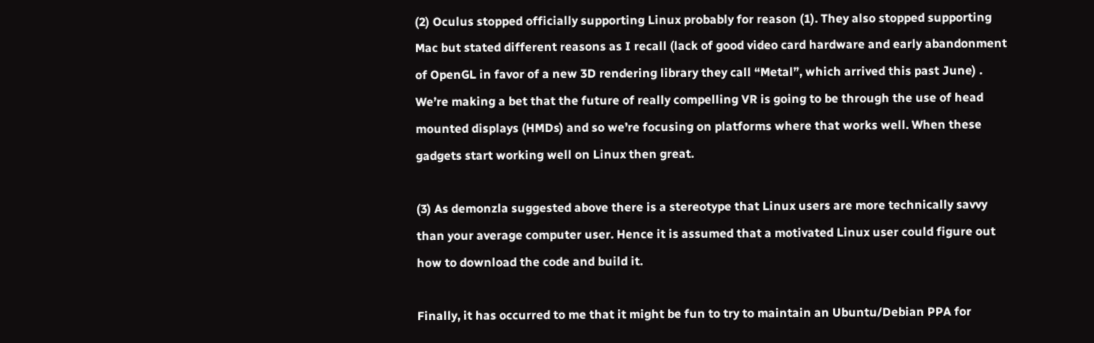(2) Oculus stopped officially supporting Linux probably for reason (1). They also stopped supporting Mac but stated different reasons as I recall (lack of good video card hardware and early abandonment of OpenGL in favor of a new 3D rendering library they call “Metal”, which arrived this past June) . We’re making a bet that the future of really compelling VR is going to be through the use of head mounted displays (HMDs) and so we’re focusing on platforms where that works well. When these gadgets start working well on Linux then great.

(3) As demonzla suggested above there is a stereotype that Linux users are more technically savvy than your average computer user. Hence it is assumed that a motivated Linux user could figure out how to download the code and build it.

Finally, it has occurred to me that it might be fun to try to maintain an Ubuntu/Debian PPA for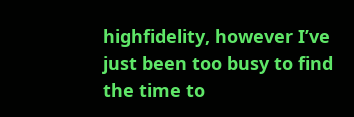highfidelity, however I’ve just been too busy to find the time to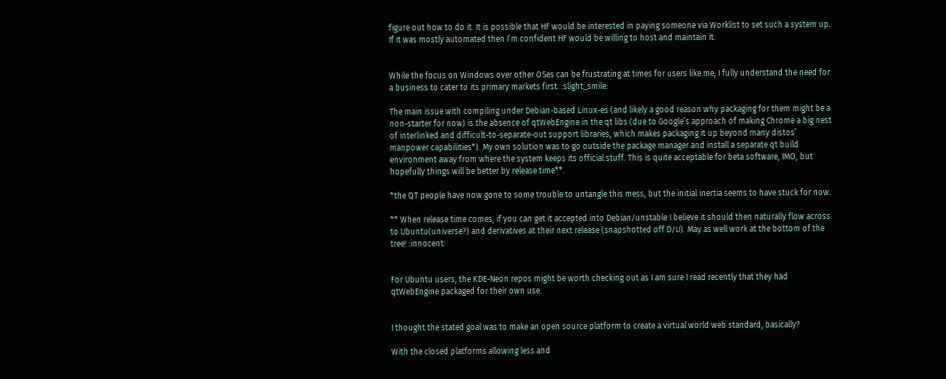figure out how to do it. It is possible that HF would be interested in paying someone via Worklist to set such a system up. If it was mostly automated then I’m confident HF would be willing to host and maintain it.


While the focus on Windows over other OSes can be frustrating at times for users like me, I fully understand the need for a business to cater to its primary markets first. :slight_smile:

The main issue with compiling under Debian-based Linux-es (and likely a good reason why packaging for them might be a non-starter for now) is the absence of qtWebEngine in the qt libs (due to Google’s approach of making Chrome a big nest of interlinked and difficult-to-separate-out support libraries, which makes packaging it up beyond many distos’ manpower capabilities*). My own solution was to go outside the package manager and install a separate qt build environment away from where the system keeps its official stuff. This is quite acceptable for beta software, IMO, but hopefully things will be better by release time**.

*the QT people have now gone to some trouble to untangle this mess, but the initial inertia seems to have stuck for now.

** When release time comes, if you can get it accepted into Debian/unstable I believe it should then naturally flow across to Ubuntu(universe?) and derivatives at their next release (snapshotted off D/U). May as well work at the bottom of the tree! :innocent:


For Ubuntu users, the KDE-Neon repos might be worth checking out as I am sure I read recently that they had qtWebEngine packaged for their own use.


I thought the stated goal was to make an open source platform to create a virtual world web standard, basically?

With the closed platforms allowing less and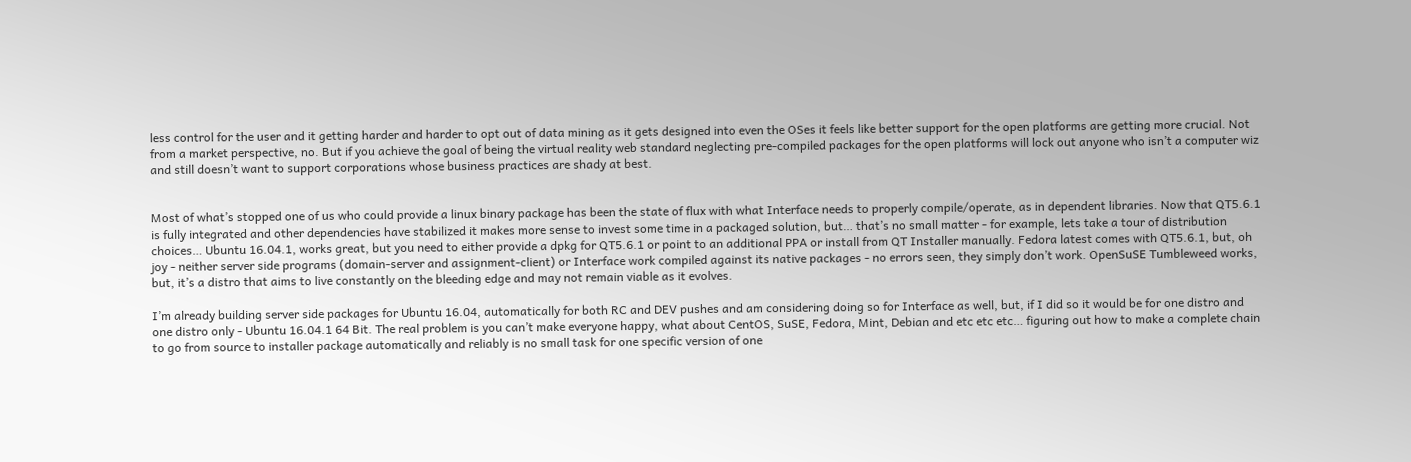less control for the user and it getting harder and harder to opt out of data mining as it gets designed into even the OSes it feels like better support for the open platforms are getting more crucial. Not from a market perspective, no. But if you achieve the goal of being the virtual reality web standard neglecting pre-compiled packages for the open platforms will lock out anyone who isn’t a computer wiz and still doesn’t want to support corporations whose business practices are shady at best.


Most of what’s stopped one of us who could provide a linux binary package has been the state of flux with what Interface needs to properly compile/operate, as in dependent libraries. Now that QT5.6.1 is fully integrated and other dependencies have stabilized it makes more sense to invest some time in a packaged solution, but… that’s no small matter - for example, lets take a tour of distribution choices… Ubuntu 16.04.1, works great, but you need to either provide a dpkg for QT5.6.1 or point to an additional PPA or install from QT Installer manually. Fedora latest comes with QT5.6.1, but, oh joy - neither server side programs (domain-server and assignment-client) or Interface work compiled against its native packages - no errors seen, they simply don’t work. OpenSuSE Tumbleweed works, but, it’s a distro that aims to live constantly on the bleeding edge and may not remain viable as it evolves.

I’m already building server side packages for Ubuntu 16.04, automatically for both RC and DEV pushes and am considering doing so for Interface as well, but, if I did so it would be for one distro and one distro only - Ubuntu 16.04.1 64 Bit. The real problem is you can’t make everyone happy, what about CentOS, SuSE, Fedora, Mint, Debian and etc etc etc… figuring out how to make a complete chain to go from source to installer package automatically and reliably is no small task for one specific version of one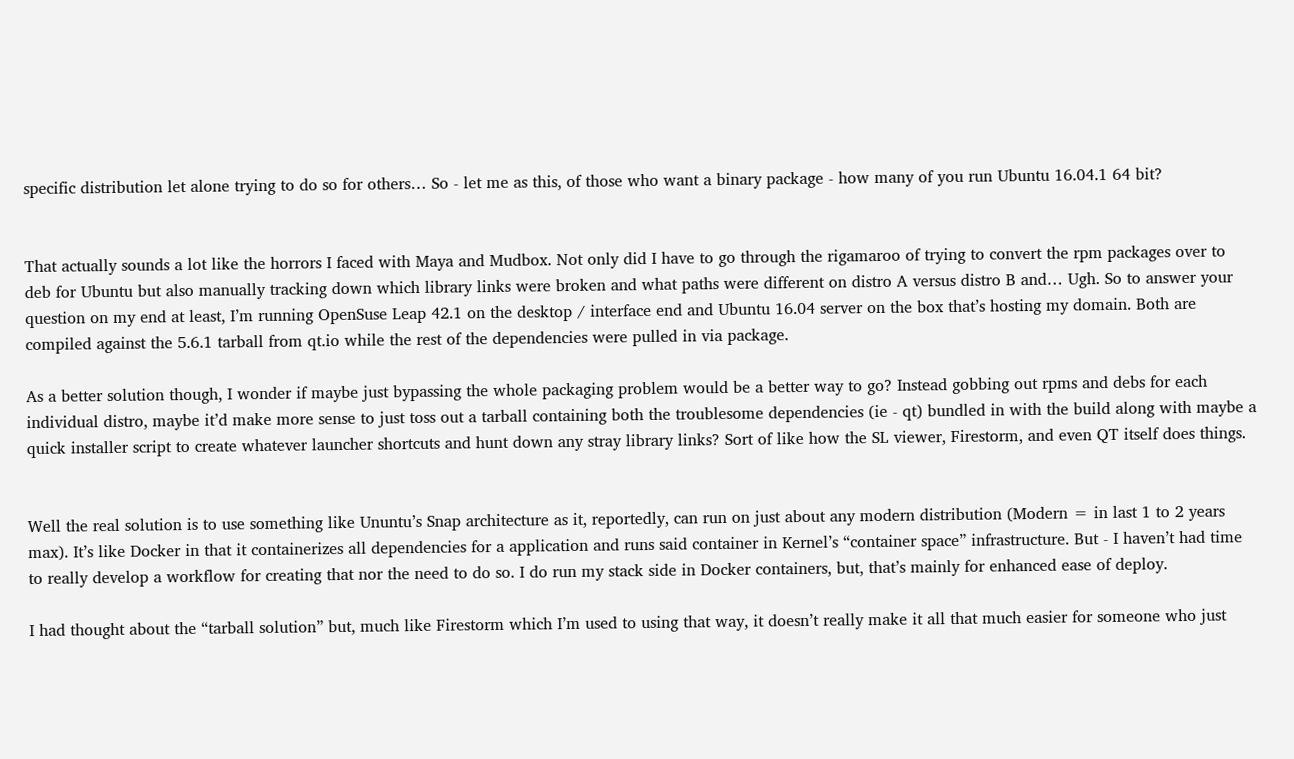specific distribution let alone trying to do so for others… So - let me as this, of those who want a binary package - how many of you run Ubuntu 16.04.1 64 bit?


That actually sounds a lot like the horrors I faced with Maya and Mudbox. Not only did I have to go through the rigamaroo of trying to convert the rpm packages over to deb for Ubuntu but also manually tracking down which library links were broken and what paths were different on distro A versus distro B and… Ugh. So to answer your question on my end at least, I’m running OpenSuse Leap 42.1 on the desktop / interface end and Ubuntu 16.04 server on the box that’s hosting my domain. Both are compiled against the 5.6.1 tarball from qt.io while the rest of the dependencies were pulled in via package.

As a better solution though, I wonder if maybe just bypassing the whole packaging problem would be a better way to go? Instead gobbing out rpms and debs for each individual distro, maybe it’d make more sense to just toss out a tarball containing both the troublesome dependencies (ie - qt) bundled in with the build along with maybe a quick installer script to create whatever launcher shortcuts and hunt down any stray library links? Sort of like how the SL viewer, Firestorm, and even QT itself does things.


Well the real solution is to use something like Ununtu’s Snap architecture as it, reportedly, can run on just about any modern distribution (Modern = in last 1 to 2 years max). It’s like Docker in that it containerizes all dependencies for a application and runs said container in Kernel’s “container space” infrastructure. But - I haven’t had time to really develop a workflow for creating that nor the need to do so. I do run my stack side in Docker containers, but, that’s mainly for enhanced ease of deploy.

I had thought about the “tarball solution” but, much like Firestorm which I’m used to using that way, it doesn’t really make it all that much easier for someone who just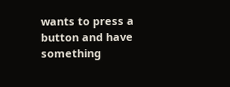wants to press a button and have something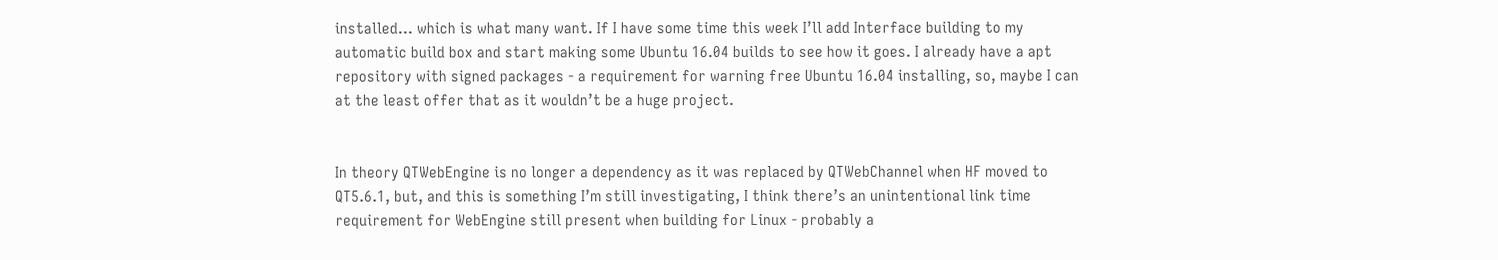installed… which is what many want. If I have some time this week I’ll add Interface building to my automatic build box and start making some Ubuntu 16.04 builds to see how it goes. I already have a apt repository with signed packages - a requirement for warning free Ubuntu 16.04 installing, so, maybe I can at the least offer that as it wouldn’t be a huge project.


In theory QTWebEngine is no longer a dependency as it was replaced by QTWebChannel when HF moved to QT5.6.1, but, and this is something I’m still investigating, I think there’s an unintentional link time requirement for WebEngine still present when building for Linux - probably a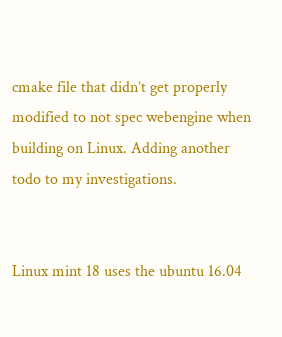cmake file that didn’t get properly modified to not spec webengine when building on Linux. Adding another todo to my investigations.


Linux mint 18 uses the ubuntu 16.04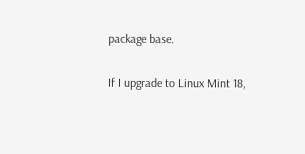package base.

If I upgrade to Linux Mint 18,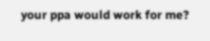your ppa would work for me?